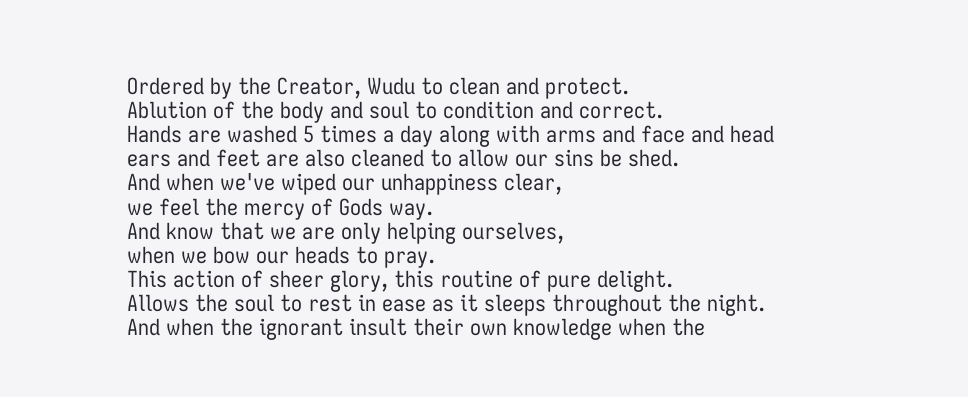Ordered by the Creator, Wudu to clean and protect.
Ablution of the body and soul to condition and correct.
Hands are washed 5 times a day along with arms and face and head
ears and feet are also cleaned to allow our sins be shed.
And when we've wiped our unhappiness clear,
we feel the mercy of Gods way.
And know that we are only helping ourselves,
when we bow our heads to pray.
This action of sheer glory, this routine of pure delight.
Allows the soul to rest in ease as it sleeps throughout the night.
And when the ignorant insult their own knowledge when the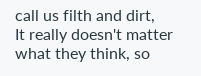call us filth and dirt,
It really doesn't matter what they think, so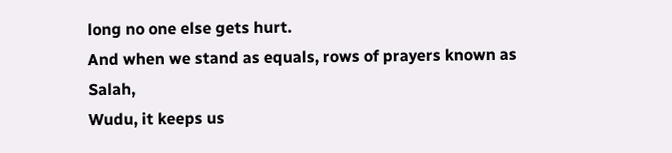long no one else gets hurt.
And when we stand as equals, rows of prayers known as Salah,
Wudu, it keeps us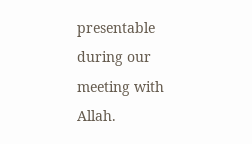presentable during our meeting with Allah.